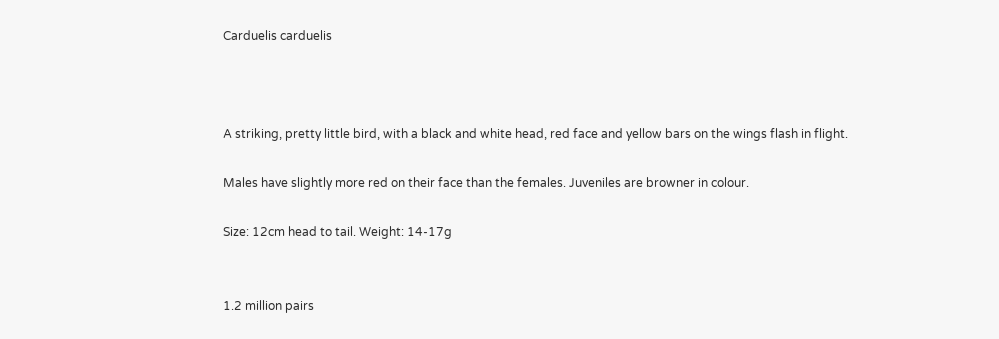Carduelis carduelis



A striking, pretty little bird, with a black and white head, red face and yellow bars on the wings flash in flight.

Males have slightly more red on their face than the females. Juveniles are browner in colour.

Size: 12cm head to tail. Weight: 14-17g


1.2 million pairs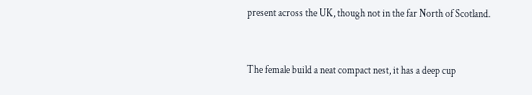present across the UK, though not in the far North of Scotland.


The female build a neat compact nest, it has a deep cup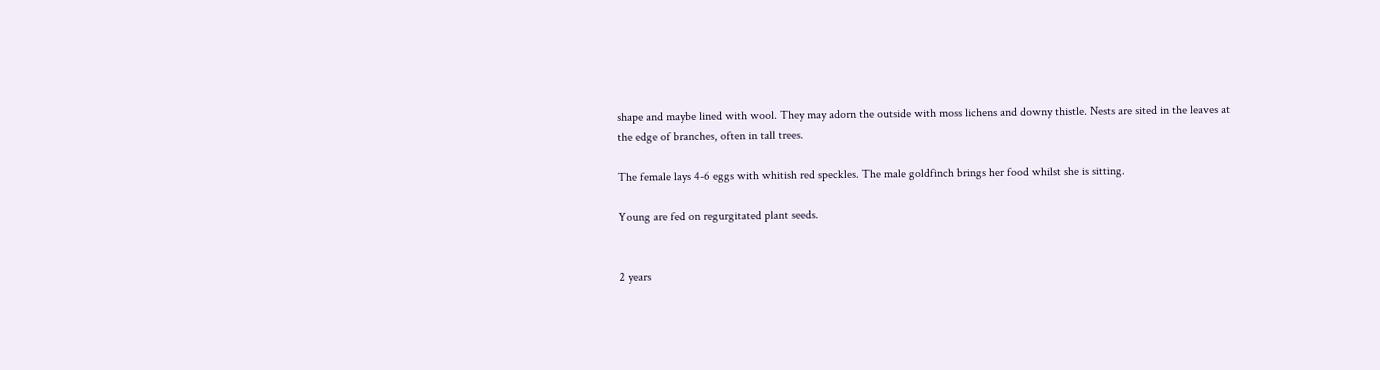shape and maybe lined with wool. They may adorn the outside with moss lichens and downy thistle. Nests are sited in the leaves at the edge of branches, often in tall trees.

The female lays 4-6 eggs with whitish red speckles. The male goldfinch brings her food whilst she is sitting.

Young are fed on regurgitated plant seeds.


2 years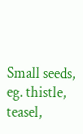Small seeds, eg. thistle, teasel,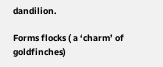dandilion.

Forms flocks ( a ‘charm’ of goldfinches)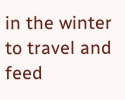in the winter to travel and feed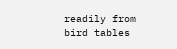readily from bird tables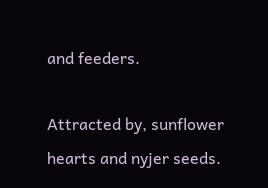and feeders.

Attracted by, sunflower hearts and nyjer seeds.